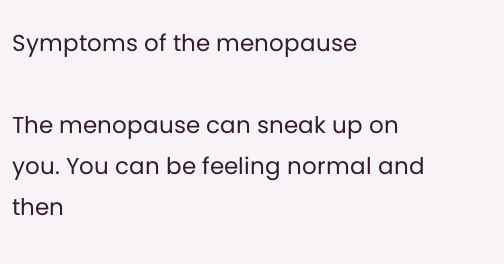Symptoms of the menopause

The menopause can sneak up on you. You can be feeling normal and then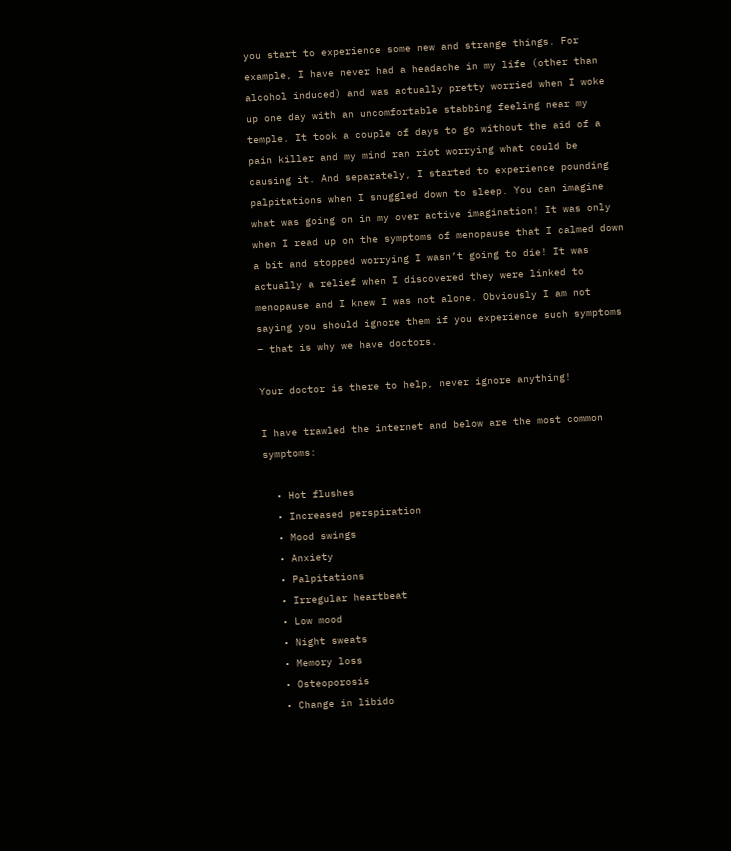you start to experience some new and strange things. For example, I have never had a headache in my life (other than alcohol induced) and was actually pretty worried when I woke up one day with an uncomfortable stabbing feeling near my temple. It took a couple of days to go without the aid of a pain killer and my mind ran riot worrying what could be causing it. And separately, I started to experience pounding palpitations when I snuggled down to sleep. You can imagine what was going on in my over active imagination! It was only when I read up on the symptoms of menopause that I calmed down a bit and stopped worrying I wasn’t going to die! It was actually a relief when I discovered they were linked to menopause and I knew I was not alone. Obviously I am not saying you should ignore them if you experience such symptoms – that is why we have doctors.

Your doctor is there to help, never ignore anything!

I have trawled the internet and below are the most common symptoms:

  • Hot flushes
  • Increased perspiration
  • Mood swings
  • Anxiety
  • Palpitations
  • Irregular heartbeat
  • Low mood
  • Night sweats
  • Memory loss
  • Osteoporosis
  • Change in libido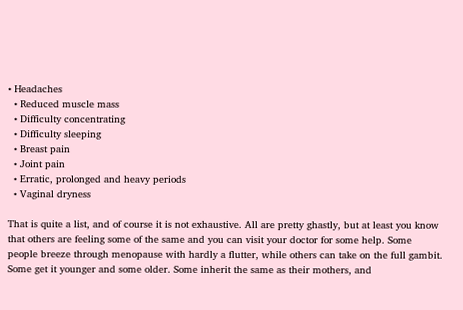• Headaches
  • Reduced muscle mass
  • Difficulty concentrating
  • Difficulty sleeping
  • Breast pain
  • Joint pain
  • Erratic, prolonged and heavy periods
  • Vaginal dryness

That is quite a list, and of course it is not exhaustive. All are pretty ghastly, but at least you know that others are feeling some of the same and you can visit your doctor for some help. Some people breeze through menopause with hardly a flutter, while others can take on the full gambit. Some get it younger and some older. Some inherit the same as their mothers, and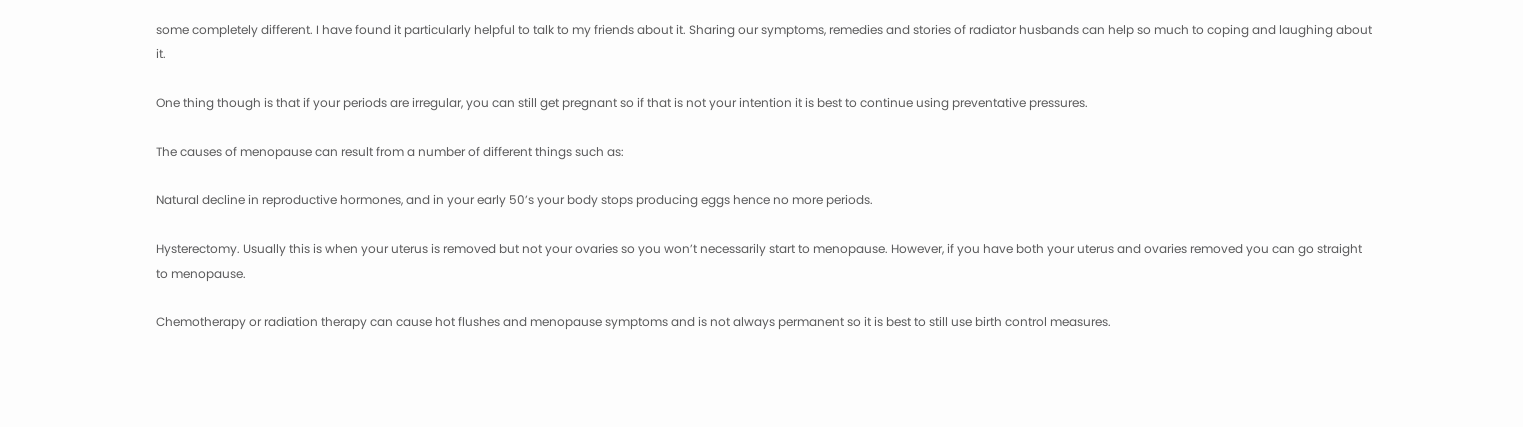some completely different. I have found it particularly helpful to talk to my friends about it. Sharing our symptoms, remedies and stories of radiator husbands can help so much to coping and laughing about it.

One thing though is that if your periods are irregular, you can still get pregnant so if that is not your intention it is best to continue using preventative pressures.

The causes of menopause can result from a number of different things such as:

Natural decline in reproductive hormones, and in your early 50’s your body stops producing eggs hence no more periods.

Hysterectomy. Usually this is when your uterus is removed but not your ovaries so you won’t necessarily start to menopause. However, if you have both your uterus and ovaries removed you can go straight to menopause.

Chemotherapy or radiation therapy can cause hot flushes and menopause symptoms and is not always permanent so it is best to still use birth control measures.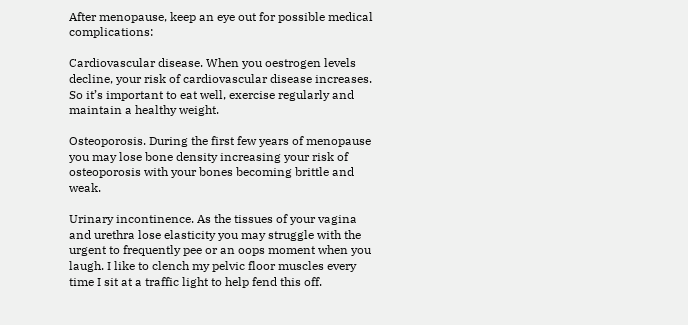After menopause, keep an eye out for possible medical complications:

Cardiovascular disease. When you oestrogen levels decline, your risk of cardiovascular disease increases. So it’s important to eat well, exercise regularly and maintain a healthy weight.

Osteoporosis. During the first few years of menopause you may lose bone density increasing your risk of osteoporosis with your bones becoming brittle and weak.

Urinary incontinence. As the tissues of your vagina and urethra lose elasticity you may struggle with the urgent to frequently pee or an oops moment when you laugh. I like to clench my pelvic floor muscles every time I sit at a traffic light to help fend this off.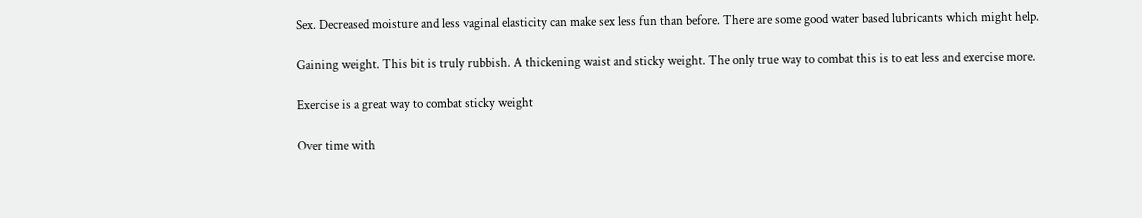Sex. Decreased moisture and less vaginal elasticity can make sex less fun than before. There are some good water based lubricants which might help.

Gaining weight. This bit is truly rubbish. A thickening waist and sticky weight. The only true way to combat this is to eat less and exercise more.

Exercise is a great way to combat sticky weight

Over time with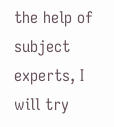the help of subject experts, I will try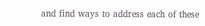and find ways to address each of these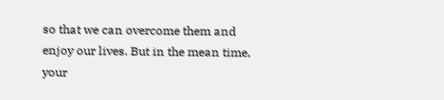so that we can overcome them and enjoy our lives. But in the mean time, your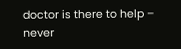doctor is there to help – never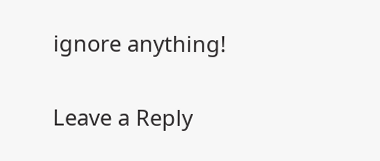ignore anything!

Leave a Reply